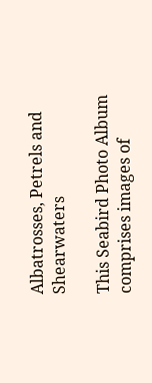Albatrosses, Petrels and Shearwaters

This Seabird Photo Album comprises images of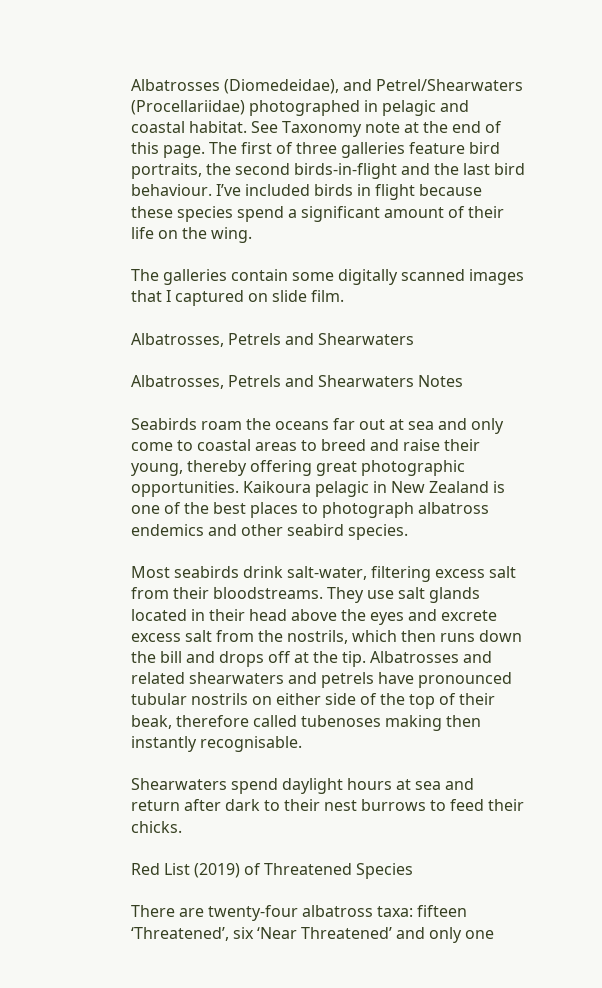Albatrosses (Diomedeidae), and Petrel/Shearwaters (Procellariidae) photographed in pelagic and coastal habitat. See Taxonomy note at the end of this page. The first of three galleries feature bird portraits, the second birds-in-flight and the last bird behaviour. I’ve included birds in flight because these species spend a significant amount of their life on the wing.

The galleries contain some digitally scanned images that I captured on slide film.

Albatrosses, Petrels and Shearwaters

Albatrosses, Petrels and Shearwaters Notes

Seabirds roam the oceans far out at sea and only come to coastal areas to breed and raise their young, thereby offering great photographic opportunities. Kaikoura pelagic in New Zealand is one of the best places to photograph albatross endemics and other seabird species.

Most seabirds drink salt-water, filtering excess salt from their bloodstreams. They use salt glands located in their head above the eyes and excrete excess salt from the nostrils, which then runs down the bill and drops off at the tip. Albatrosses and related shearwaters and petrels have pronounced tubular nostrils on either side of the top of their beak, therefore called tubenoses making then instantly recognisable.

Shearwaters spend daylight hours at sea and return after dark to their nest burrows to feed their chicks.

Red List (2019) of Threatened Species

There are twenty-four albatross taxa: fifteen ‘Threatened’, six ‘Near Threatened’ and only one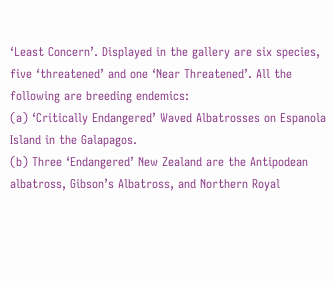‘Least Concern’. Displayed in the gallery are six species, five ‘threatened’ and one ‘Near Threatened’. All the following are breeding endemics:
(a) ‘Critically Endangered’ Waved Albatrosses on Espanola Island in the Galapagos.
(b) Three ‘Endangered’ New Zealand are the Antipodean albatross, Gibson’s Albatross, and Northern Royal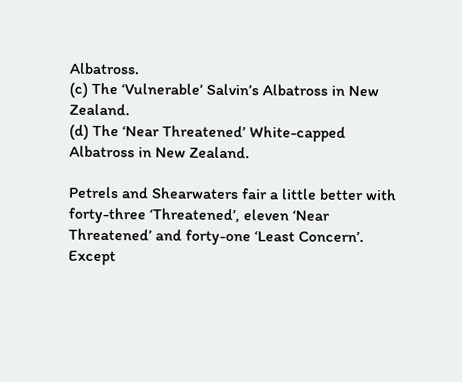Albatross.
(c) The ‘Vulnerable’ Salvin’s Albatross in New Zealand.
(d) The ‘Near Threatened’ White-capped Albatross in New Zealand.

Petrels and Shearwaters fair a little better with forty-three ‘Threatened’, eleven ‘Near Threatened’ and forty-one ‘Least Concern’. Except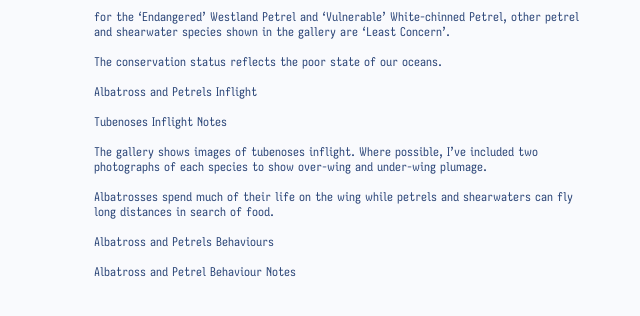for the ‘Endangered’ Westland Petrel and ‘Vulnerable’ White-chinned Petrel, other petrel and shearwater species shown in the gallery are ‘Least Concern’.

The conservation status reflects the poor state of our oceans.

Albatross and Petrels Inflight

Tubenoses Inflight Notes

The gallery shows images of tubenoses inflight. Where possible, I’ve included two photographs of each species to show over-wing and under-wing plumage.

Albatrosses spend much of their life on the wing while petrels and shearwaters can fly long distances in search of food.

Albatross and Petrels Behaviours

Albatross and Petrel Behaviour Notes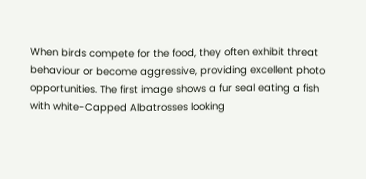When birds compete for the food, they often exhibit threat behaviour or become aggressive, providing excellent photo opportunities. The first image shows a fur seal eating a fish with white-Capped Albatrosses looking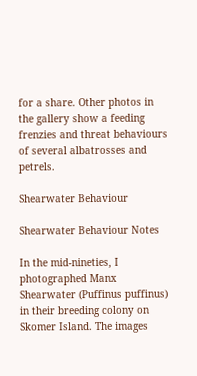for a share. Other photos in the gallery show a feeding frenzies and threat behaviours of several albatrosses and petrels.

Shearwater Behaviour

Shearwater Behaviour Notes

In the mid-nineties, I photographed Manx Shearwater (Puffinus puffinus) in their breeding colony on Skomer Island. The images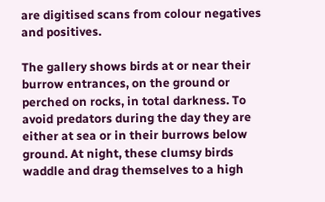are digitised scans from colour negatives and positives.

The gallery shows birds at or near their burrow entrances, on the ground or perched on rocks, in total darkness. To avoid predators during the day they are either at sea or in their burrows below ground. At night, these clumsy birds waddle and drag themselves to a high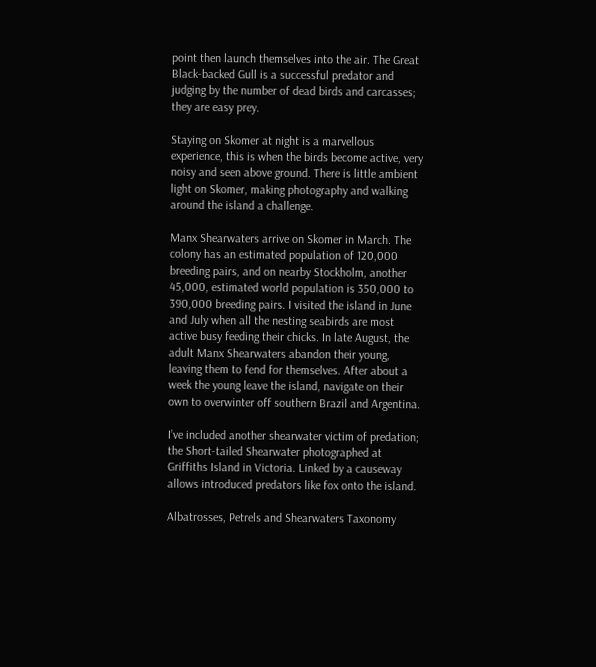point then launch themselves into the air. The Great Black-backed Gull is a successful predator and judging by the number of dead birds and carcasses; they are easy prey.

Staying on Skomer at night is a marvellous experience, this is when the birds become active, very noisy and seen above ground. There is little ambient light on Skomer, making photography and walking around the island a challenge.

Manx Shearwaters arrive on Skomer in March. The colony has an estimated population of 120,000 breeding pairs, and on nearby Stockholm, another 45,000, estimated world population is 350,000 to 390,000 breeding pairs. I visited the island in June and July when all the nesting seabirds are most active busy feeding their chicks. In late August, the adult Manx Shearwaters abandon their young, leaving them to fend for themselves. After about a week the young leave the island, navigate on their own to overwinter off southern Brazil and Argentina.

I’ve included another shearwater victim of predation; the Short-tailed Shearwater photographed at Griffiths Island in Victoria. Linked by a causeway allows introduced predators like fox onto the island.

Albatrosses, Petrels and Shearwaters Taxonomy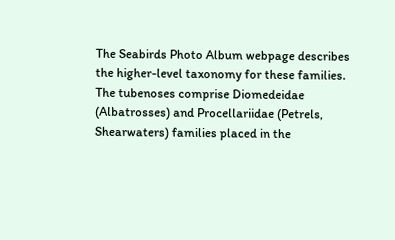The Seabirds Photo Album webpage describes the higher-level taxonomy for these families. The tubenoses comprise Diomedeidae (Albatrosses) and Procellariidae (Petrels, Shearwaters) families placed in the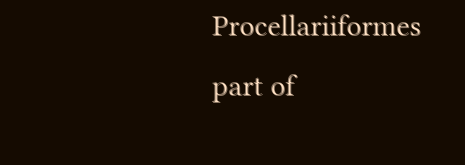Procellariiformes part of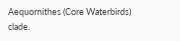Aequornithes (Core Waterbirds) clade.